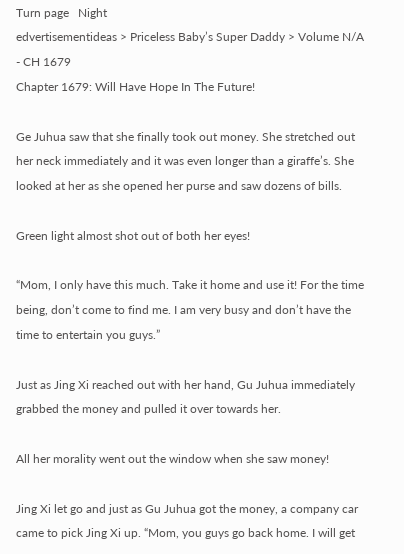Turn page   Night
edvertisementideas > Priceless Baby’s Super Daddy > Volume N/A - CH 1679
Chapter 1679: Will Have Hope In The Future!

Ge Juhua saw that she finally took out money. She stretched out her neck immediately and it was even longer than a giraffe’s. She looked at her as she opened her purse and saw dozens of bills.

Green light almost shot out of both her eyes!

“Mom, I only have this much. Take it home and use it! For the time being, don’t come to find me. I am very busy and don’t have the time to entertain you guys.”

Just as Jing Xi reached out with her hand, Gu Juhua immediately grabbed the money and pulled it over towards her.

All her morality went out the window when she saw money!

Jing Xi let go and just as Gu Juhua got the money, a company car came to pick Jing Xi up. “Mom, you guys go back home. I will get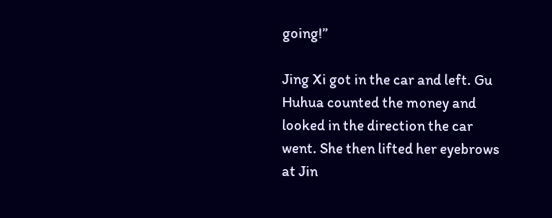going!”

Jing Xi got in the car and left. Gu Huhua counted the money and looked in the direction the car went. She then lifted her eyebrows at Jin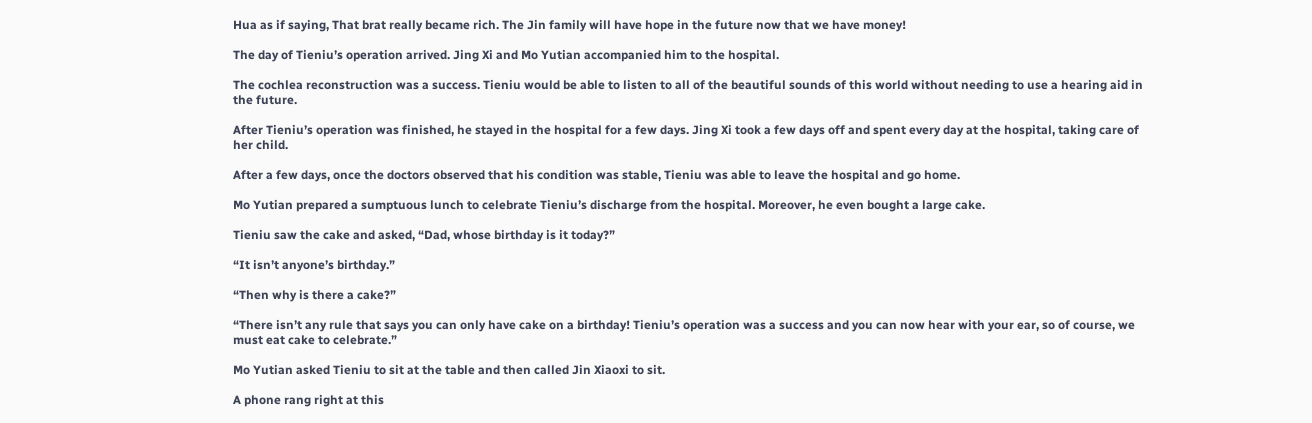Hua as if saying, That brat really became rich. The Jin family will have hope in the future now that we have money!

The day of Tieniu’s operation arrived. Jing Xi and Mo Yutian accompanied him to the hospital.

The cochlea reconstruction was a success. Tieniu would be able to listen to all of the beautiful sounds of this world without needing to use a hearing aid in the future.

After Tieniu’s operation was finished, he stayed in the hospital for a few days. Jing Xi took a few days off and spent every day at the hospital, taking care of her child.

After a few days, once the doctors observed that his condition was stable, Tieniu was able to leave the hospital and go home.

Mo Yutian prepared a sumptuous lunch to celebrate Tieniu’s discharge from the hospital. Moreover, he even bought a large cake.

Tieniu saw the cake and asked, “Dad, whose birthday is it today?”

“It isn’t anyone’s birthday.”

“Then why is there a cake?”

“There isn’t any rule that says you can only have cake on a birthday! Tieniu’s operation was a success and you can now hear with your ear, so of course, we must eat cake to celebrate.”

Mo Yutian asked Tieniu to sit at the table and then called Jin Xiaoxi to sit.

A phone rang right at this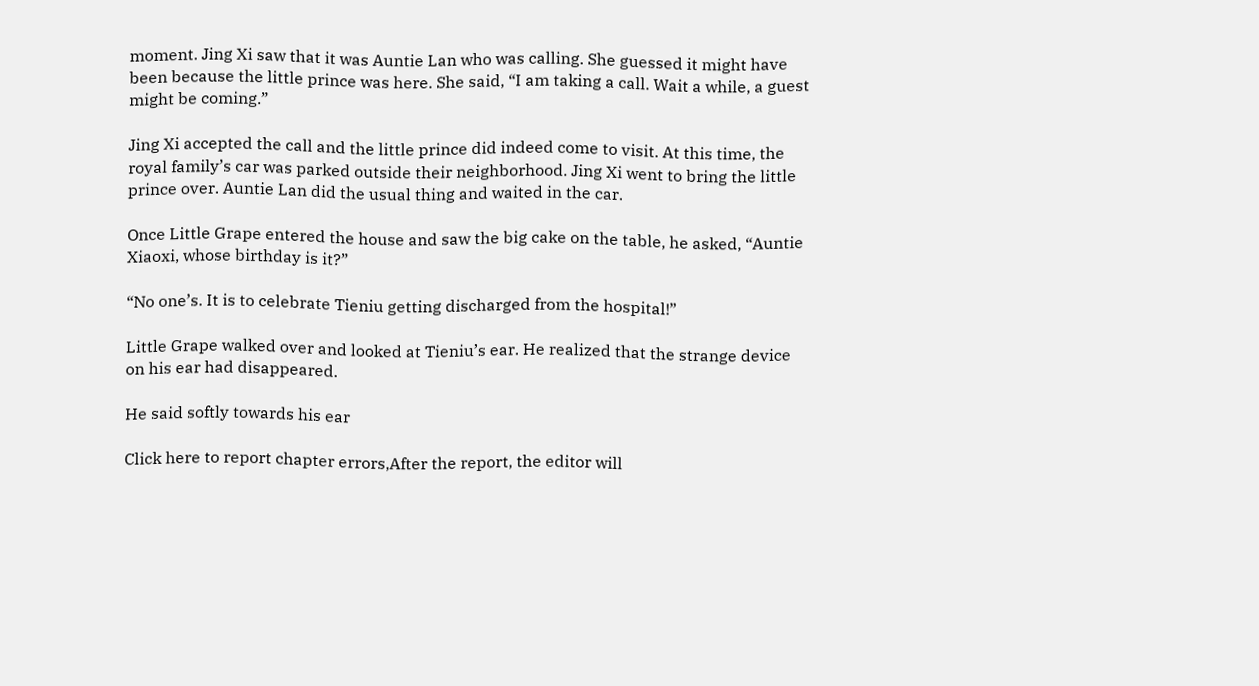moment. Jing Xi saw that it was Auntie Lan who was calling. She guessed it might have been because the little prince was here. She said, “I am taking a call. Wait a while, a guest might be coming.”

Jing Xi accepted the call and the little prince did indeed come to visit. At this time, the royal family’s car was parked outside their neighborhood. Jing Xi went to bring the little prince over. Auntie Lan did the usual thing and waited in the car.

Once Little Grape entered the house and saw the big cake on the table, he asked, “Auntie Xiaoxi, whose birthday is it?”

“No one’s. It is to celebrate Tieniu getting discharged from the hospital!”

Little Grape walked over and looked at Tieniu’s ear. He realized that the strange device on his ear had disappeared.

He said softly towards his ear

Click here to report chapter errors,After the report, the editor will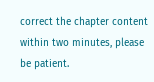correct the chapter content within two minutes, please be patient.